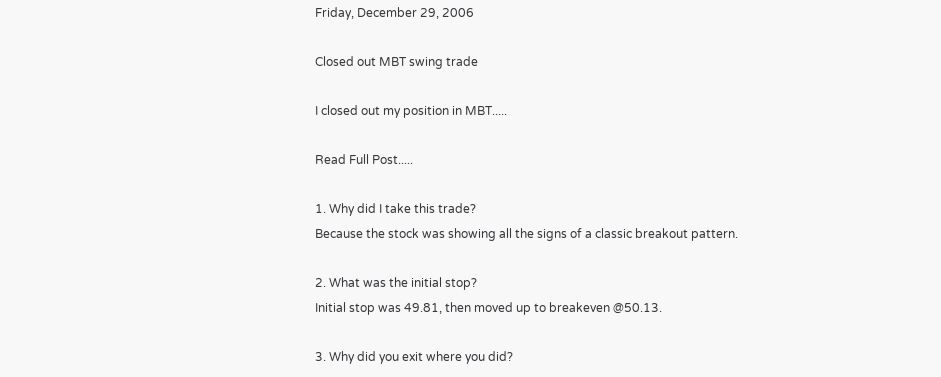Friday, December 29, 2006

Closed out MBT swing trade

I closed out my position in MBT.....

Read Full Post.....

1. Why did I take this trade?
Because the stock was showing all the signs of a classic breakout pattern.

2. What was the initial stop?
Initial stop was 49.81, then moved up to breakeven @50.13.

3. Why did you exit where you did?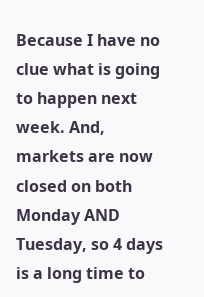Because I have no clue what is going to happen next week. And, markets are now closed on both Monday AND Tuesday, so 4 days is a long time to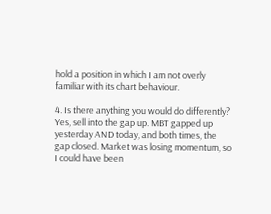hold a position in which I am not overly familiar with its chart behaviour.

4. Is there anything you would do differently?
Yes, sell into the gap up. MBT gapped up yesterday AND today, and both times, the gap closed. Market was losing momentum, so I could have been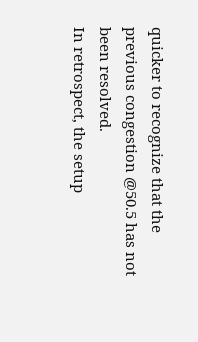quicker to recognize that the previous congestion @50.5 has not been resolved.
In retrospect, the setup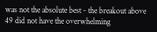was not the absolute best - the breakout above 49 did not have the overwhelming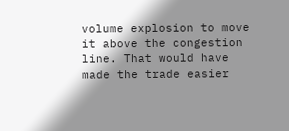volume explosion to move it above the congestion line. That would have made the trade easier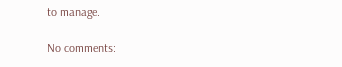to manage.

No comments: